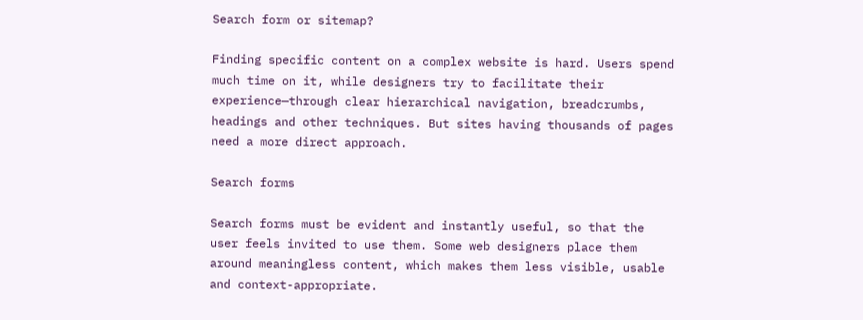Search form or sitemap?

Finding specific content on a complex website is hard. Users spend much time on it, while designers try to facilitate their experience—through clear hierarchical navigation, breadcrumbs, headings and other techniques. But sites having thousands of pages need a more direct approach.

Search forms

Search forms must be evident and instantly useful, so that the user feels invited to use them. Some web designers place them around meaningless content, which makes them less visible, usable and context-appropriate.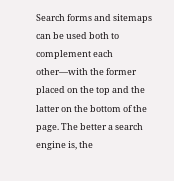Search forms and sitemaps can be used both to complement each other—with the former placed on the top and the latter on the bottom of the page. The better a search engine is, the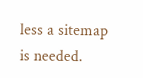less a sitemap is needed.